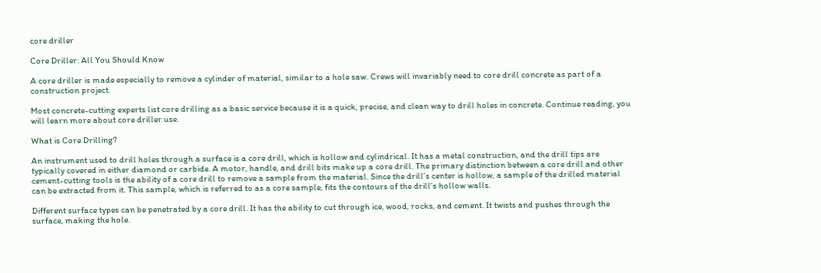core driller

Core Driller: All You Should Know

A core driller is made especially to remove a cylinder of material, similar to a hole saw. Crews will invariably need to core drill concrete as part of a construction project.

Most concrete-cutting experts list core drilling as a basic service because it is a quick, precise, and clean way to drill holes in concrete. Continue reading, you will learn more about core driller use.

What is Core Drilling?

An instrument used to drill holes through a surface is a core drill, which is hollow and cylindrical. It has a metal construction, and the drill tips are typically covered in either diamond or carbide. A motor, handle, and drill bits make up a core drill. The primary distinction between a core drill and other cement-cutting tools is the ability of a core drill to remove a sample from the material. Since the drill’s center is hollow, a sample of the drilled material can be extracted from it. This sample, which is referred to as a core sample, fits the contours of the drill’s hollow walls.

Different surface types can be penetrated by a core drill. It has the ability to cut through ice, wood, rocks, and cement. It twists and pushes through the surface, making the hole.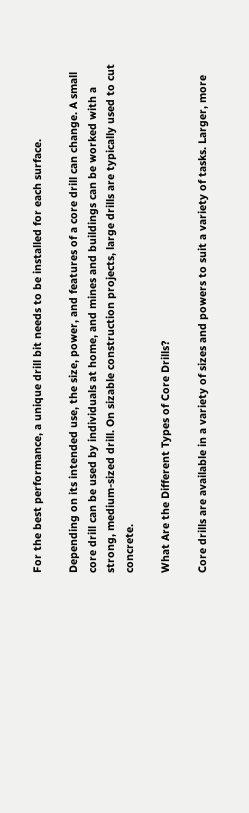For the best performance, a unique drill bit needs to be installed for each surface.

Depending on its intended use, the size, power, and features of a core drill can change. A small core drill can be used by individuals at home, and mines and buildings can be worked with a strong, medium-sized drill. On sizable construction projects, large drills are typically used to cut concrete.

What Are the Different Types of Core Drills?

Core drills are available in a variety of sizes and powers to suit a variety of tasks. Larger, more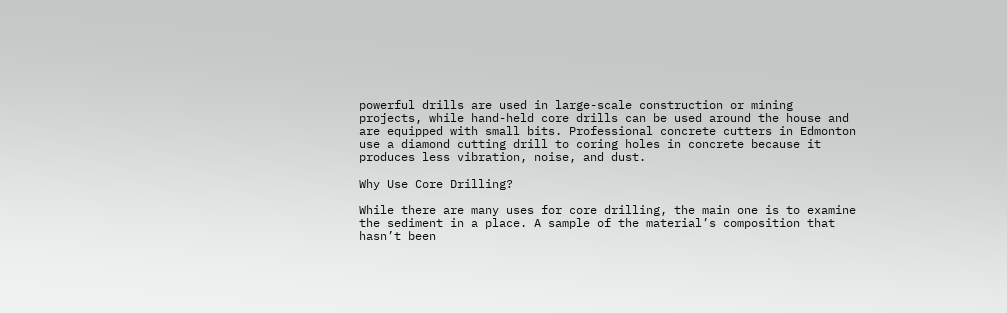powerful drills are used in large-scale construction or mining projects, while hand-held core drills can be used around the house and are equipped with small bits. Professional concrete cutters in Edmonton use a diamond cutting drill to coring holes in concrete because it produces less vibration, noise, and dust.

Why Use Core Drilling?

While there are many uses for core drilling, the main one is to examine the sediment in a place. A sample of the material’s composition that hasn’t been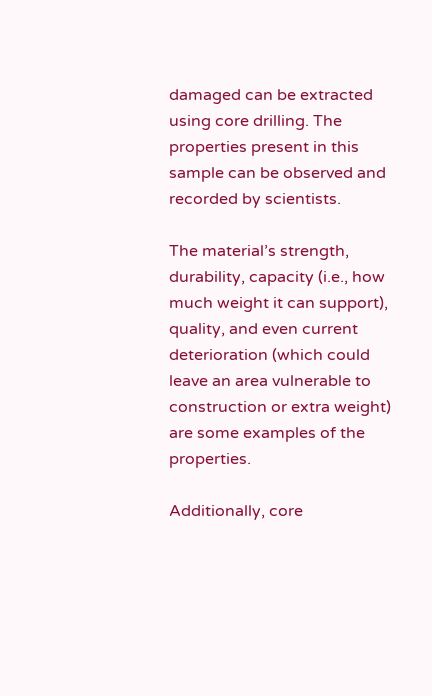damaged can be extracted using core drilling. The properties present in this sample can be observed and recorded by scientists.

The material’s strength, durability, capacity (i.e., how much weight it can support), quality, and even current deterioration (which could leave an area vulnerable to construction or extra weight) are some examples of the properties.

Additionally, core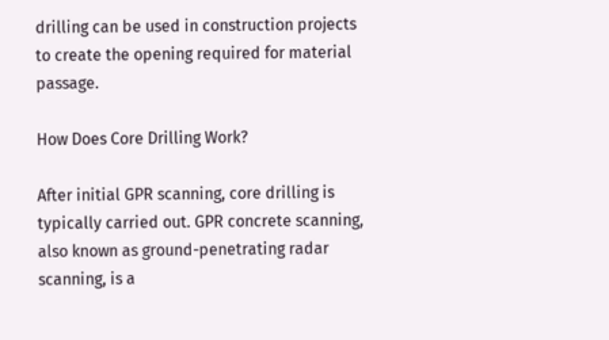drilling can be used in construction projects to create the opening required for material passage.

How Does Core Drilling Work?

After initial GPR scanning, core drilling is typically carried out. GPR concrete scanning, also known as ground-penetrating radar scanning, is a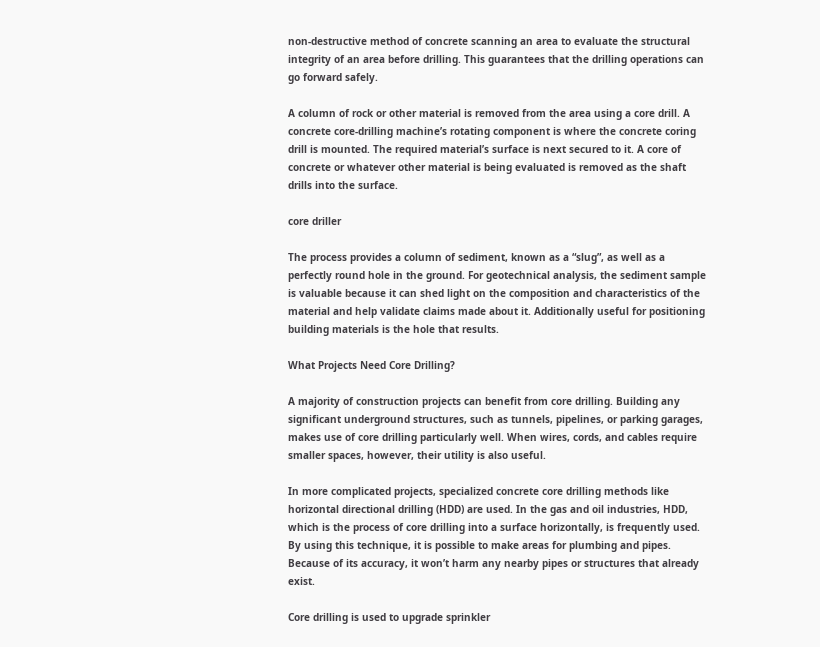non-destructive method of concrete scanning an area to evaluate the structural integrity of an area before drilling. This guarantees that the drilling operations can go forward safely.

A column of rock or other material is removed from the area using a core drill. A concrete core-drilling machine’s rotating component is where the concrete coring drill is mounted. The required material’s surface is next secured to it. A core of concrete or whatever other material is being evaluated is removed as the shaft drills into the surface.

core driller

The process provides a column of sediment, known as a “slug”, as well as a perfectly round hole in the ground. For geotechnical analysis, the sediment sample is valuable because it can shed light on the composition and characteristics of the material and help validate claims made about it. Additionally useful for positioning building materials is the hole that results.

What Projects Need Core Drilling?

A majority of construction projects can benefit from core drilling. Building any significant underground structures, such as tunnels, pipelines, or parking garages, makes use of core drilling particularly well. When wires, cords, and cables require smaller spaces, however, their utility is also useful.

In more complicated projects, specialized concrete core drilling methods like horizontal directional drilling (HDD) are used. In the gas and oil industries, HDD, which is the process of core drilling into a surface horizontally, is frequently used. By using this technique, it is possible to make areas for plumbing and pipes. Because of its accuracy, it won’t harm any nearby pipes or structures that already exist.

Core drilling is used to upgrade sprinkler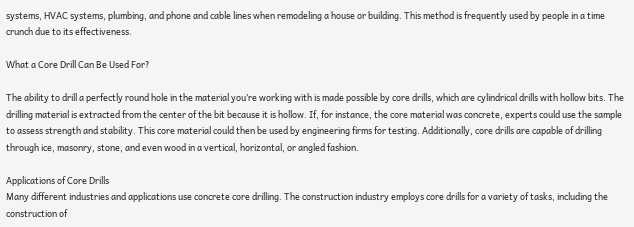systems, HVAC systems, plumbing, and phone and cable lines when remodeling a house or building. This method is frequently used by people in a time crunch due to its effectiveness.

What a Core Drill Can Be Used For?

The ability to drill a perfectly round hole in the material you’re working with is made possible by core drills, which are cylindrical drills with hollow bits. The drilling material is extracted from the center of the bit because it is hollow. If, for instance, the core material was concrete, experts could use the sample to assess strength and stability. This core material could then be used by engineering firms for testing. Additionally, core drills are capable of drilling through ice, masonry, stone, and even wood in a vertical, horizontal, or angled fashion.

Applications of Core Drills
Many different industries and applications use concrete core drilling. The construction industry employs core drills for a variety of tasks, including the construction of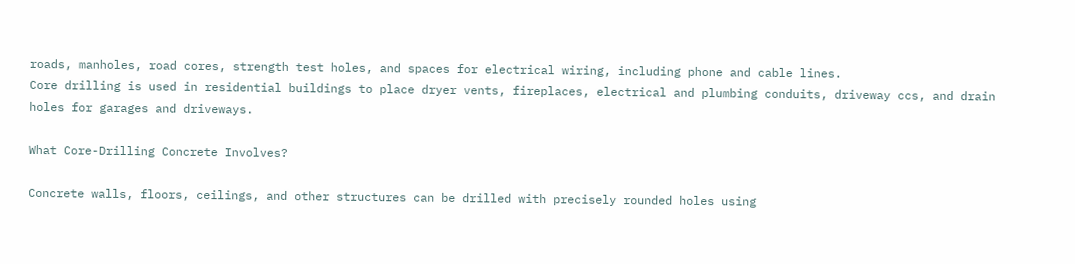roads, manholes, road cores, strength test holes, and spaces for electrical wiring, including phone and cable lines.
Core drilling is used in residential buildings to place dryer vents, fireplaces, electrical and plumbing conduits, driveway ccs, and drain holes for garages and driveways.

What Core-Drilling Concrete Involves?

Concrete walls, floors, ceilings, and other structures can be drilled with precisely rounded holes using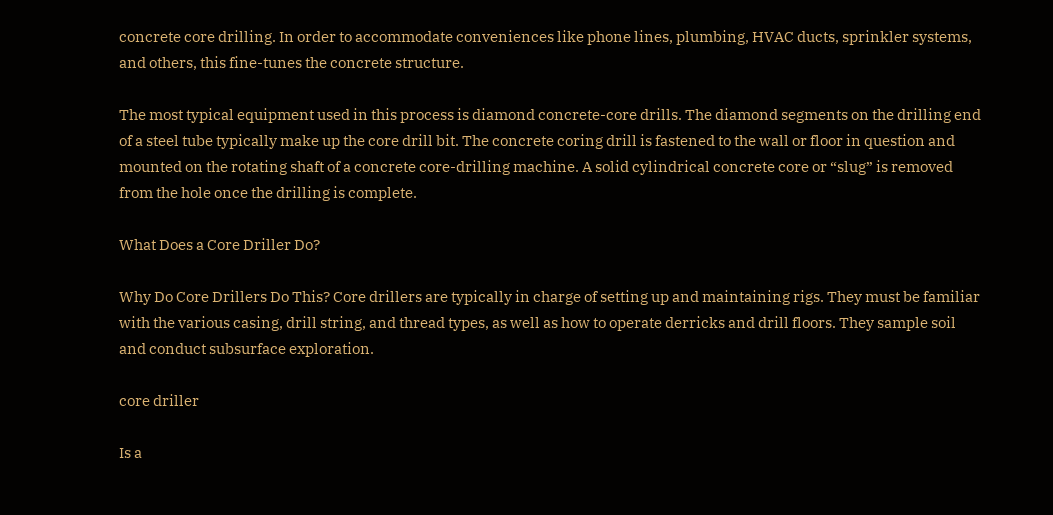concrete core drilling. In order to accommodate conveniences like phone lines, plumbing, HVAC ducts, sprinkler systems, and others, this fine-tunes the concrete structure.

The most typical equipment used in this process is diamond concrete-core drills. The diamond segments on the drilling end of a steel tube typically make up the core drill bit. The concrete coring drill is fastened to the wall or floor in question and mounted on the rotating shaft of a concrete core-drilling machine. A solid cylindrical concrete core or “slug” is removed from the hole once the drilling is complete.

What Does a Core Driller Do?

Why Do Core Drillers Do This? Core drillers are typically in charge of setting up and maintaining rigs. They must be familiar with the various casing, drill string, and thread types, as well as how to operate derricks and drill floors. They sample soil and conduct subsurface exploration.

core driller

Is a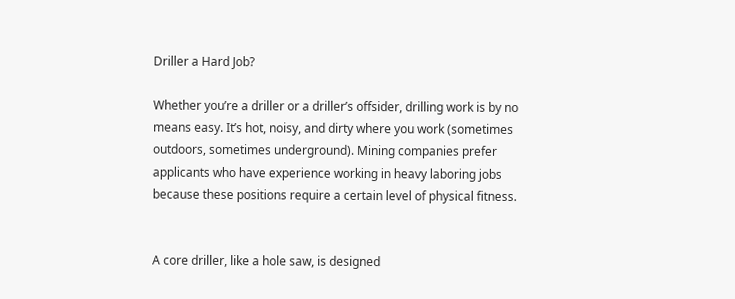Driller a Hard Job?

Whether you’re a driller or a driller’s offsider, drilling work is by no means easy. It’s hot, noisy, and dirty where you work (sometimes outdoors, sometimes underground). Mining companies prefer applicants who have experience working in heavy laboring jobs because these positions require a certain level of physical fitness.


A core driller, like a hole saw, is designed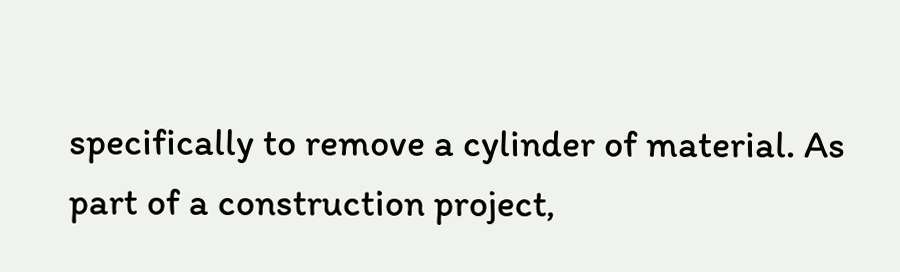specifically to remove a cylinder of material. As part of a construction project,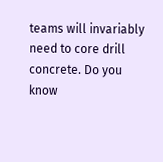teams will invariably need to core drill concrete. Do you know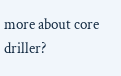more about core driller?